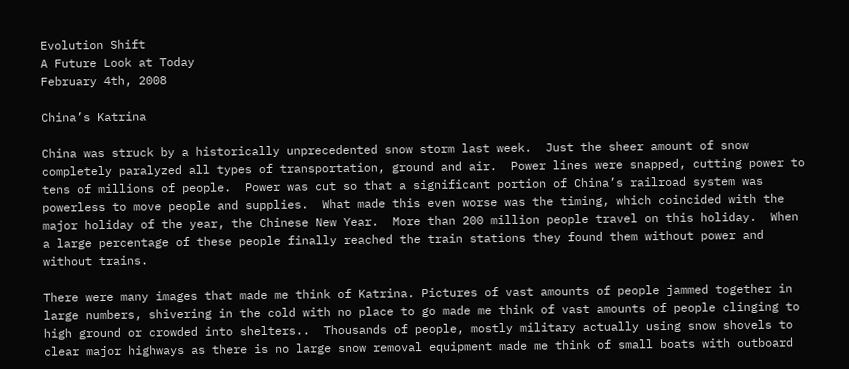Evolution Shift
A Future Look at Today
February 4th, 2008

China’s Katrina

China was struck by a historically unprecedented snow storm last week.  Just the sheer amount of snow completely paralyzed all types of transportation, ground and air.  Power lines were snapped, cutting power to tens of millions of people.  Power was cut so that a significant portion of China’s railroad system was powerless to move people and supplies.  What made this even worse was the timing, which coincided with the major holiday of the year, the Chinese New Year.  More than 200 million people travel on this holiday.  When a large percentage of these people finally reached the train stations they found them without power and without trains.

There were many images that made me think of Katrina. Pictures of vast amounts of people jammed together in large numbers, shivering in the cold with no place to go made me think of vast amounts of people clinging to high ground or crowded into shelters..  Thousands of people, mostly military actually using snow shovels to clear major highways as there is no large snow removal equipment made me think of small boats with outboard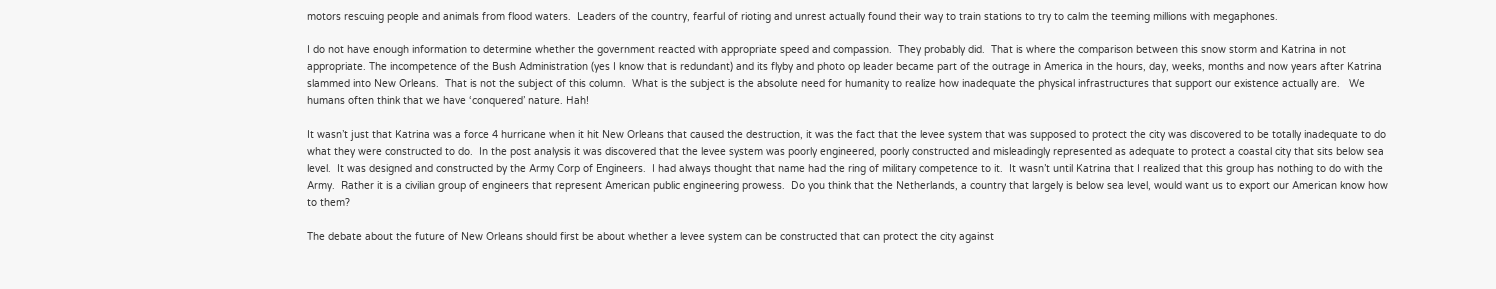motors rescuing people and animals from flood waters.  Leaders of the country, fearful of rioting and unrest actually found their way to train stations to try to calm the teeming millions with megaphones.

I do not have enough information to determine whether the government reacted with appropriate speed and compassion.  They probably did.  That is where the comparison between this snow storm and Katrina in not appropriate. The incompetence of the Bush Administration (yes I know that is redundant) and its flyby and photo op leader became part of the outrage in America in the hours, day, weeks, months and now years after Katrina slammed into New Orleans.  That is not the subject of this column.  What is the subject is the absolute need for humanity to realize how inadequate the physical infrastructures that support our existence actually are.   We humans often think that we have ‘conquered’ nature. Hah!

It wasn’t just that Katrina was a force 4 hurricane when it hit New Orleans that caused the destruction, it was the fact that the levee system that was supposed to protect the city was discovered to be totally inadequate to do what they were constructed to do.  In the post analysis it was discovered that the levee system was poorly engineered, poorly constructed and misleadingly represented as adequate to protect a coastal city that sits below sea level.  It was designed and constructed by the Army Corp of Engineers.  I had always thought that name had the ring of military competence to it.  It wasn’t until Katrina that I realized that this group has nothing to do with the Army.  Rather it is a civilian group of engineers that represent American public engineering prowess.  Do you think that the Netherlands, a country that largely is below sea level, would want us to export our American know how to them?

The debate about the future of New Orleans should first be about whether a levee system can be constructed that can protect the city against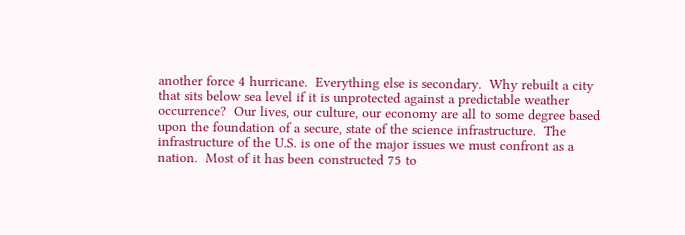another force 4 hurricane.  Everything else is secondary.  Why rebuilt a city that sits below sea level if it is unprotected against a predictable weather occurrence?  Our lives, our culture, our economy are all to some degree based upon the foundation of a secure, state of the science infrastructure.  The infrastructure of the U.S. is one of the major issues we must confront as a nation.  Most of it has been constructed 75 to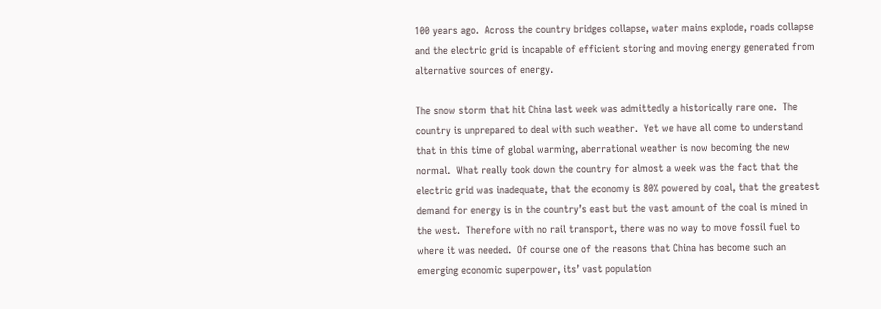100 years ago.  Across the country bridges collapse, water mains explode, roads collapse and the electric grid is incapable of efficient storing and moving energy generated from alternative sources of energy.

The snow storm that hit China last week was admittedly a historically rare one.  The country is unprepared to deal with such weather.  Yet we have all come to understand that in this time of global warming, aberrational weather is now becoming the new normal.  What really took down the country for almost a week was the fact that the electric grid was inadequate, that the economy is 80% powered by coal, that the greatest demand for energy is in the country’s east but the vast amount of the coal is mined in the west.  Therefore with no rail transport, there was no way to move fossil fuel to where it was needed.  Of course one of the reasons that China has become such an emerging economic superpower, its’ vast population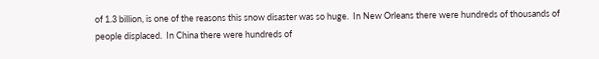of 1.3 billion, is one of the reasons this snow disaster was so huge.  In New Orleans there were hundreds of thousands of people displaced.  In China there were hundreds of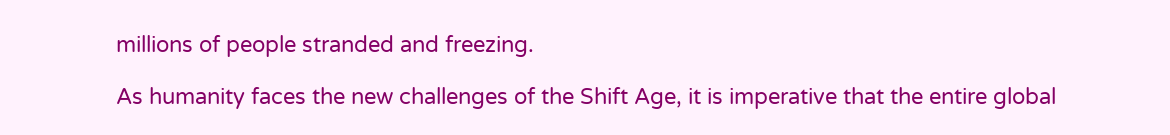millions of people stranded and freezing.

As humanity faces the new challenges of the Shift Age, it is imperative that the entire global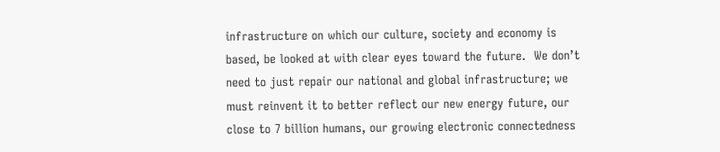infrastructure on which our culture, society and economy is based, be looked at with clear eyes toward the future.  We don’t need to just repair our national and global infrastructure; we must reinvent it to better reflect our new energy future, our close to 7 billion humans, our growing electronic connectedness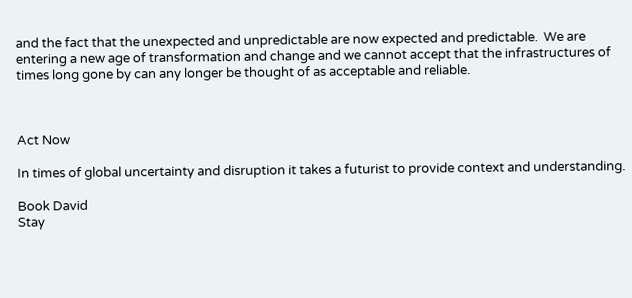and the fact that the unexpected and unpredictable are now expected and predictable.  We are entering a new age of transformation and change and we cannot accept that the infrastructures of times long gone by can any longer be thought of as acceptable and reliable.



Act Now

In times of global uncertainty and disruption it takes a futurist to provide context and understanding.

Book David
Stay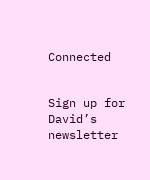Connected


Sign up for David’s newsletter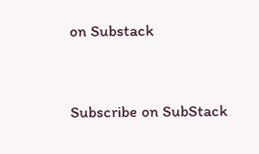on Substack


Subscribe on SubStack